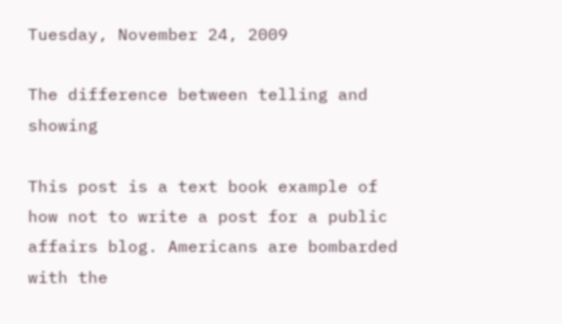Tuesday, November 24, 2009

The difference between telling and showing

This post is a text book example of how not to write a post for a public affairs blog. Americans are bombarded with the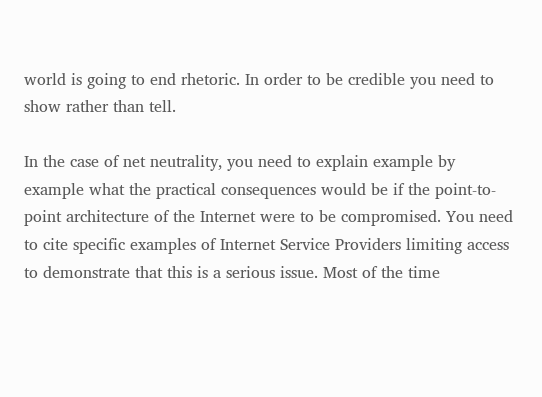world is going to end rhetoric. In order to be credible you need to show rather than tell.

In the case of net neutrality, you need to explain example by example what the practical consequences would be if the point-to-point architecture of the Internet were to be compromised. You need to cite specific examples of Internet Service Providers limiting access to demonstrate that this is a serious issue. Most of the time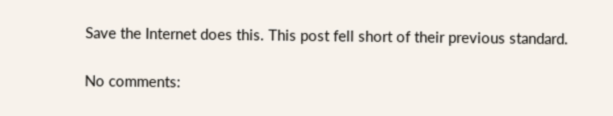Save the Internet does this. This post fell short of their previous standard.

No comments: